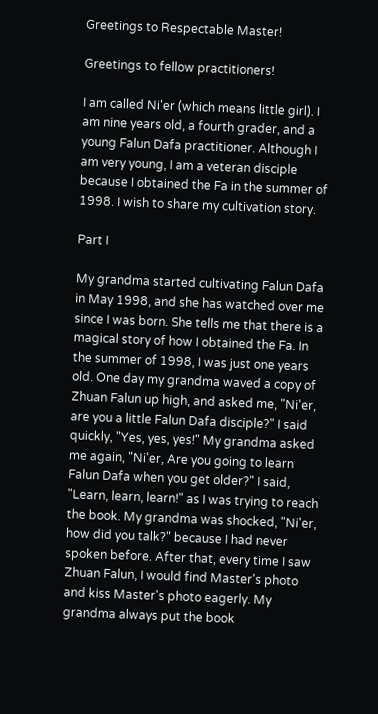Greetings to Respectable Master!

Greetings to fellow practitioners!

I am called Ni'er (which means little girl). I am nine years old, a fourth grader, and a young Falun Dafa practitioner. Although I am very young, I am a veteran disciple because I obtained the Fa in the summer of 1998. I wish to share my cultivation story.

Part I

My grandma started cultivating Falun Dafa in May 1998, and she has watched over me since I was born. She tells me that there is a magical story of how I obtained the Fa. In the summer of 1998, I was just one years old. One day my grandma waved a copy of Zhuan Falun up high, and asked me, "Ni'er, are you a little Falun Dafa disciple?" I said quickly, "Yes, yes, yes!" My grandma asked me again, "Ni'er, Are you going to learn Falun Dafa when you get older?" I said, "Learn, learn, learn!" as I was trying to reach the book. My grandma was shocked, "Ni'er, how did you talk?" because I had never spoken before. After that, every time I saw Zhuan Falun, I would find Master's photo and kiss Master's photo eagerly. My grandma always put the book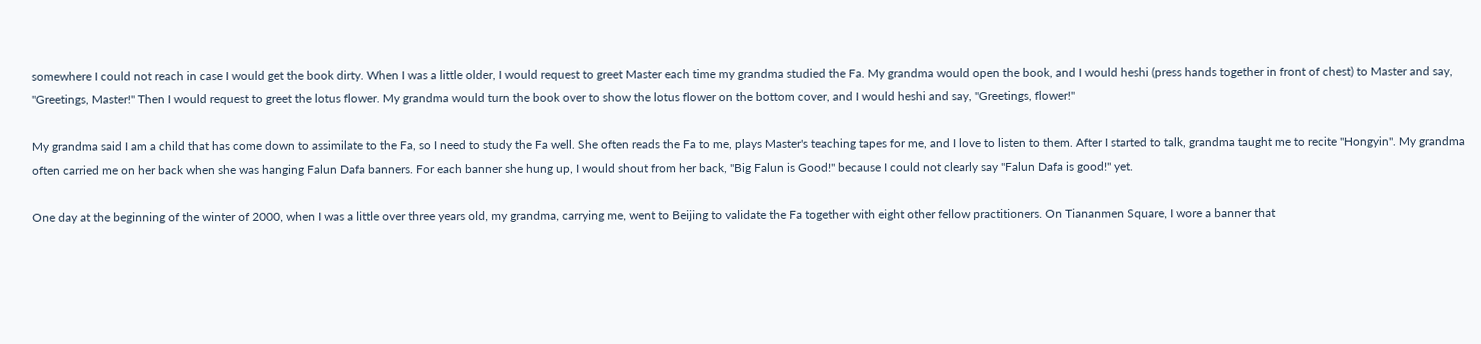somewhere I could not reach in case I would get the book dirty. When I was a little older, I would request to greet Master each time my grandma studied the Fa. My grandma would open the book, and I would heshi (press hands together in front of chest) to Master and say, "Greetings, Master!" Then I would request to greet the lotus flower. My grandma would turn the book over to show the lotus flower on the bottom cover, and I would heshi and say, "Greetings, flower!"

My grandma said I am a child that has come down to assimilate to the Fa, so I need to study the Fa well. She often reads the Fa to me, plays Master's teaching tapes for me, and I love to listen to them. After I started to talk, grandma taught me to recite "Hongyin". My grandma often carried me on her back when she was hanging Falun Dafa banners. For each banner she hung up, I would shout from her back, "Big Falun is Good!" because I could not clearly say "Falun Dafa is good!" yet.

One day at the beginning of the winter of 2000, when I was a little over three years old, my grandma, carrying me, went to Beijing to validate the Fa together with eight other fellow practitioners. On Tiananmen Square, I wore a banner that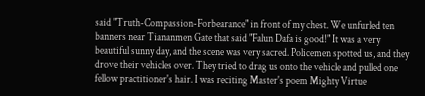said "Truth-Compassion-Forbearance" in front of my chest. We unfurled ten banners near Tiananmen Gate that said "Falun Dafa is good!" It was a very beautiful sunny day, and the scene was very sacred. Policemen spotted us, and they drove their vehicles over. They tried to drag us onto the vehicle and pulled one fellow practitioner's hair. I was reciting Master's poem Mighty Virtue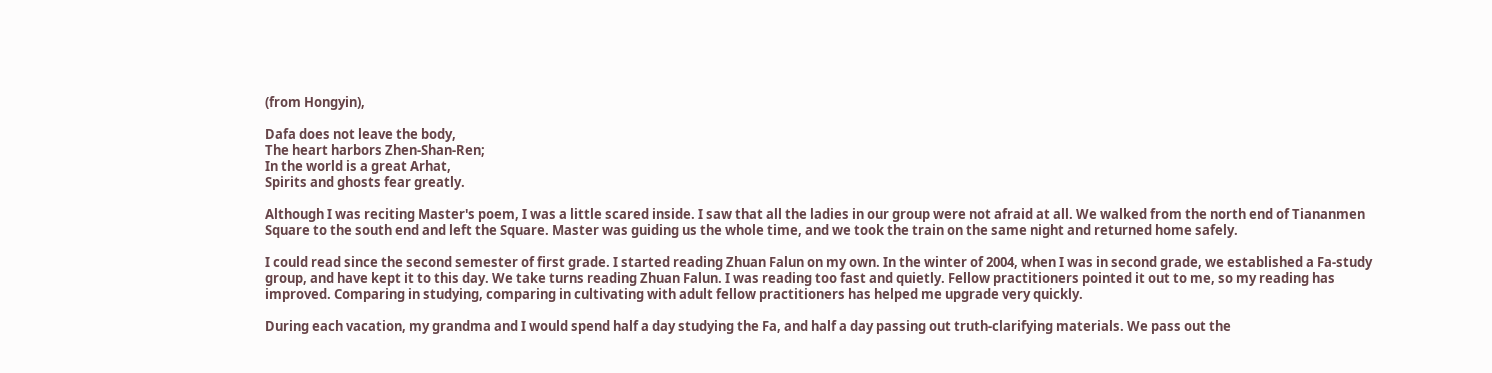(from Hongyin),

Dafa does not leave the body,
The heart harbors Zhen-Shan-Ren;
In the world is a great Arhat,
Spirits and ghosts fear greatly.

Although I was reciting Master's poem, I was a little scared inside. I saw that all the ladies in our group were not afraid at all. We walked from the north end of Tiananmen Square to the south end and left the Square. Master was guiding us the whole time, and we took the train on the same night and returned home safely.

I could read since the second semester of first grade. I started reading Zhuan Falun on my own. In the winter of 2004, when I was in second grade, we established a Fa-study group, and have kept it to this day. We take turns reading Zhuan Falun. I was reading too fast and quietly. Fellow practitioners pointed it out to me, so my reading has improved. Comparing in studying, comparing in cultivating with adult fellow practitioners has helped me upgrade very quickly.

During each vacation, my grandma and I would spend half a day studying the Fa, and half a day passing out truth-clarifying materials. We pass out the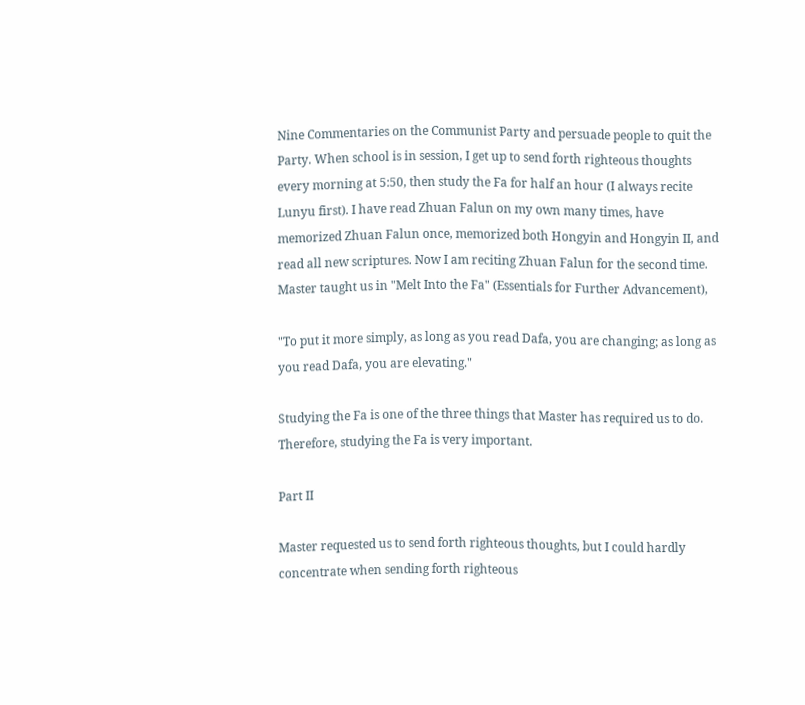Nine Commentaries on the Communist Party and persuade people to quit the Party. When school is in session, I get up to send forth righteous thoughts every morning at 5:50, then study the Fa for half an hour (I always recite Lunyu first). I have read Zhuan Falun on my own many times, have memorized Zhuan Falun once, memorized both Hongyin and Hongyin II, and read all new scriptures. Now I am reciting Zhuan Falun for the second time. Master taught us in "Melt Into the Fa" (Essentials for Further Advancement),

"To put it more simply, as long as you read Dafa, you are changing; as long as you read Dafa, you are elevating."

Studying the Fa is one of the three things that Master has required us to do. Therefore, studying the Fa is very important.

Part II

Master requested us to send forth righteous thoughts, but I could hardly concentrate when sending forth righteous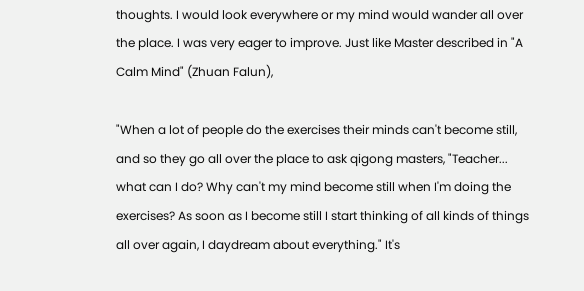thoughts. I would look everywhere or my mind would wander all over the place. I was very eager to improve. Just like Master described in "A Calm Mind" (Zhuan Falun),

"When a lot of people do the exercises their minds can't become still, and so they go all over the place to ask qigong masters, "Teacher... what can I do? Why can't my mind become still when I'm doing the exercises? As soon as I become still I start thinking of all kinds of things all over again, I daydream about everything." It's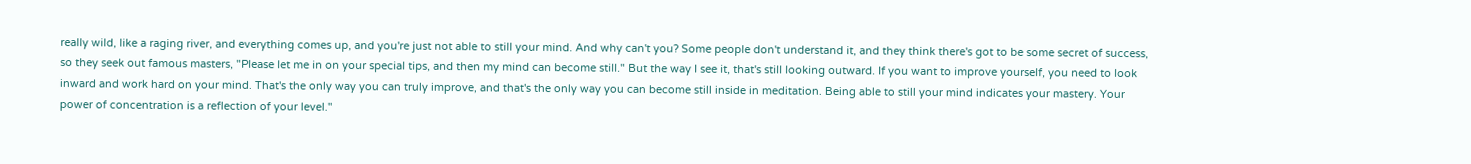really wild, like a raging river, and everything comes up, and you're just not able to still your mind. And why can't you? Some people don't understand it, and they think there's got to be some secret of success, so they seek out famous masters, "Please let me in on your special tips, and then my mind can become still." But the way I see it, that's still looking outward. If you want to improve yourself, you need to look inward and work hard on your mind. That's the only way you can truly improve, and that's the only way you can become still inside in meditation. Being able to still your mind indicates your mastery. Your power of concentration is a reflection of your level."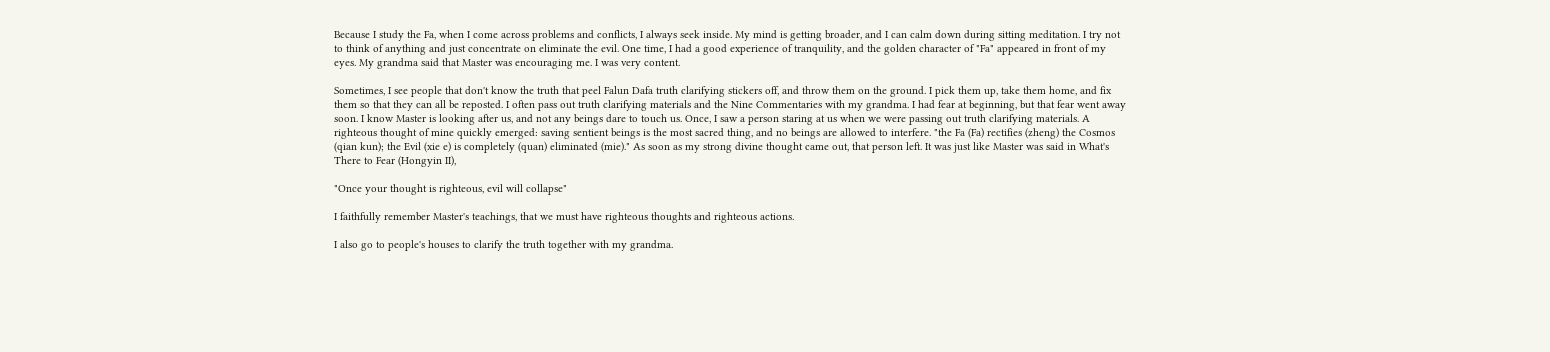Because I study the Fa, when I come across problems and conflicts, I always seek inside. My mind is getting broader, and I can calm down during sitting meditation. I try not to think of anything and just concentrate on eliminate the evil. One time, I had a good experience of tranquility, and the golden character of "Fa" appeared in front of my eyes. My grandma said that Master was encouraging me. I was very content.

Sometimes, I see people that don't know the truth that peel Falun Dafa truth clarifying stickers off, and throw them on the ground. I pick them up, take them home, and fix them so that they can all be reposted. I often pass out truth clarifying materials and the Nine Commentaries with my grandma. I had fear at beginning, but that fear went away soon. I know Master is looking after us, and not any beings dare to touch us. Once, I saw a person staring at us when we were passing out truth clarifying materials. A righteous thought of mine quickly emerged: saving sentient beings is the most sacred thing, and no beings are allowed to interfere. "the Fa (Fa) rectifies (zheng) the Cosmos (qian kun); the Evil (xie e) is completely (quan) eliminated (mie)." As soon as my strong divine thought came out, that person left. It was just like Master was said in What's There to Fear (Hongyin II),

"Once your thought is righteous, evil will collapse"

I faithfully remember Master's teachings, that we must have righteous thoughts and righteous actions.

I also go to people's houses to clarify the truth together with my grandma.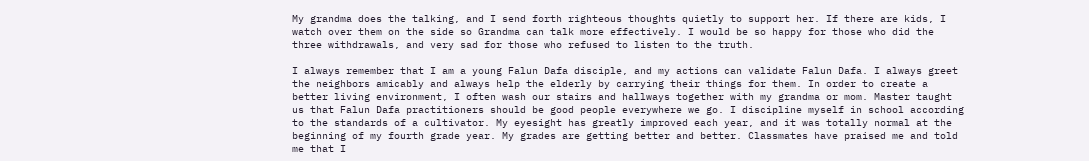My grandma does the talking, and I send forth righteous thoughts quietly to support her. If there are kids, I watch over them on the side so Grandma can talk more effectively. I would be so happy for those who did the three withdrawals, and very sad for those who refused to listen to the truth.

I always remember that I am a young Falun Dafa disciple, and my actions can validate Falun Dafa. I always greet the neighbors amicably and always help the elderly by carrying their things for them. In order to create a better living environment, I often wash our stairs and hallways together with my grandma or mom. Master taught us that Falun Dafa practitioners should be good people everywhere we go. I discipline myself in school according to the standards of a cultivator. My eyesight has greatly improved each year, and it was totally normal at the beginning of my fourth grade year. My grades are getting better and better. Classmates have praised me and told me that I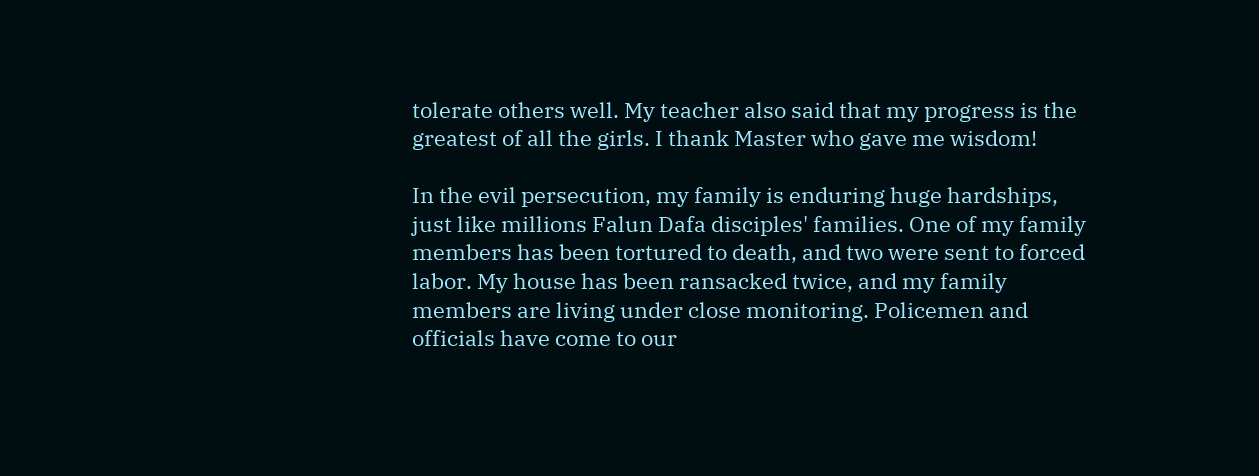tolerate others well. My teacher also said that my progress is the greatest of all the girls. I thank Master who gave me wisdom!

In the evil persecution, my family is enduring huge hardships, just like millions Falun Dafa disciples' families. One of my family members has been tortured to death, and two were sent to forced labor. My house has been ransacked twice, and my family members are living under close monitoring. Policemen and officials have come to our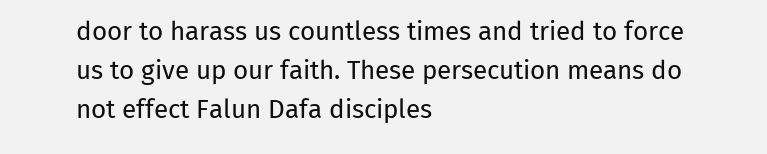door to harass us countless times and tried to force us to give up our faith. These persecution means do not effect Falun Dafa disciples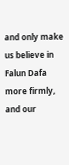and only make us believe in Falun Dafa more firmly, and our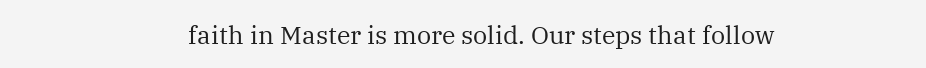faith in Master is more solid. Our steps that follow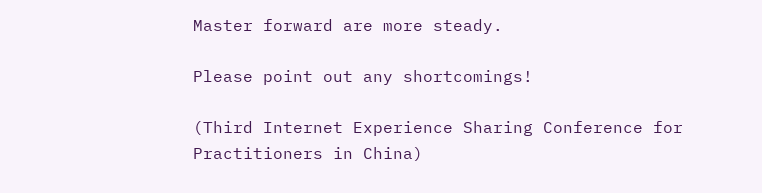Master forward are more steady.

Please point out any shortcomings!

(Third Internet Experience Sharing Conference for Practitioners in China)